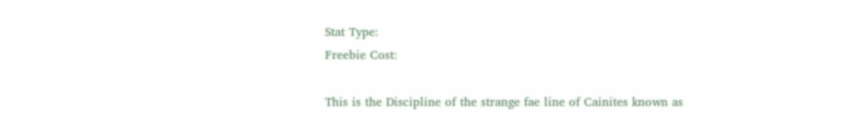Stat Type:
Freebie Cost:

This is the Discipline of the strange fae line of Cainites known as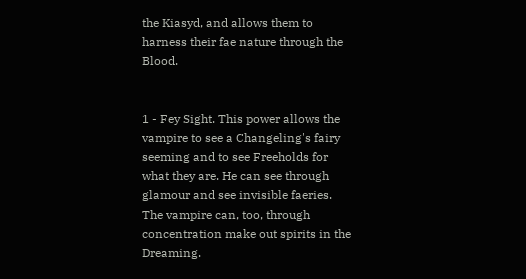the Kiasyd, and allows them to harness their fae nature through the Blood.


1 - Fey Sight. This power allows the vampire to see a Changeling's fairy seeming and to see Freeholds for what they are. He can see through glamour and see invisible faeries. The vampire can, too, through concentration make out spirits in the Dreaming.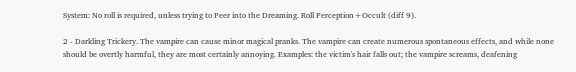System: No roll is required, unless trying to Peer into the Dreaming. Roll Perception+Occult (diff 9).

2 - Darkling Trickery. The vampire can cause minor magical pranks. The vampire can create numerous spontaneous effects, and while none should be overtly harmful, they are most certainly annoying. Examples: the victim's hair falls out; the vampire screams, deafening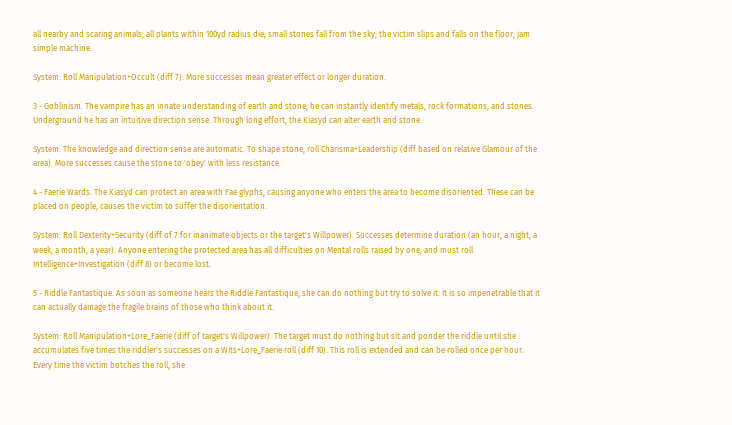all nearby and scaring animals; all plants within 100yd radius die; small stones fall from the sky; the victim slips and falls on the floor; jam simple machine.

System: Roll Manipulation+Occult (diff 7). More successes mean greater effect or longer duration.

3 - Goblinism. The vampire has an innate understanding of earth and stone; he can instantly identify metals, rock formations, and stones. Underground he has an intuitive direction sense. Through long effort, the Kiasyd can alter earth and stone.

System: The knowledge and direction sense are automatic. To shape stone, roll Charisma+Leadership (diff based on relative Glamour of the area). More successes cause the stone to 'obey' with less resistance.

4 - Faerie Wards. The Kiasyd can protect an area with Fae glyphs, causing anyone who enters the area to become disoriented. These can be placed on people, causes the victim to suffer the disorientation.

System: Roll Dexterity+Security (diff of 7 for inanimate objects or the target's Willpower). Successes determine duration (an hour, a night, a week, a month, a year). Anyone entering the protected area has all difficulties on Mental rolls raised by one, and must roll Intelligence+Investigation (diff 8) or become lost.

5 - Riddle Fantastique. As soon as someone hears the Riddle Fantastique, she can do nothing but try to solve it. It is so impenetrable that it can actually damage the fragile brains of those who think about it.

System: Roll Manipulation+Lore_Faerie (diff of target's Willpower). The target must do nothing but sit and ponder the riddle until she accumulates five times the riddler's successes on a Wits+Lore_Faerie roll (diff 10). This roll is extended and can be rolled once per hour. Every time the victim botches the roll, she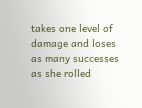takes one level of damage and loses as many successes as she rolled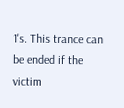1's. This trance can be ended if the victim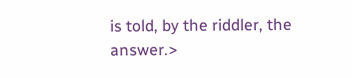is told, by the riddler, the answer.>